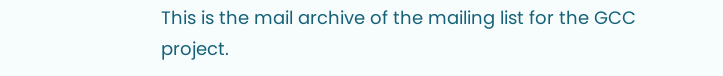This is the mail archive of the mailing list for the GCC project.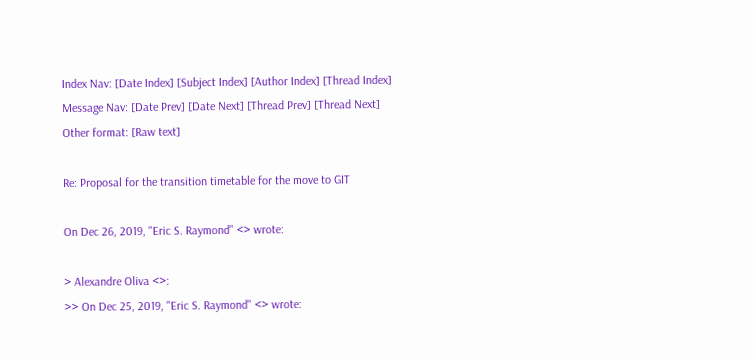Index Nav: [Date Index] [Subject Index] [Author Index] [Thread Index]
Message Nav: [Date Prev] [Date Next] [Thread Prev] [Thread Next]
Other format: [Raw text]

Re: Proposal for the transition timetable for the move to GIT

On Dec 26, 2019, "Eric S. Raymond" <> wrote:

> Alexandre Oliva <>:
>> On Dec 25, 2019, "Eric S. Raymond" <> wrote: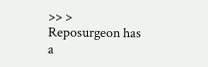>> > Reposurgeon has a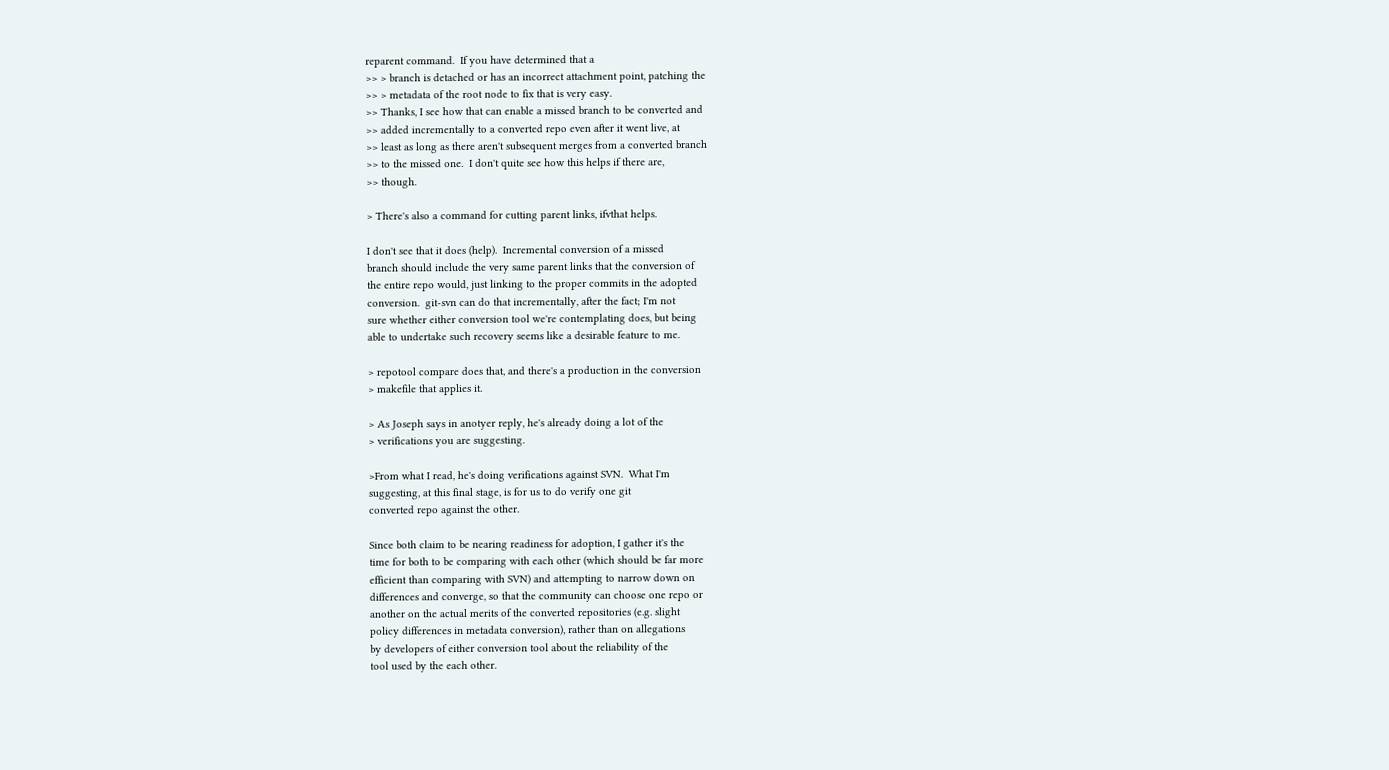reparent command.  If you have determined that a
>> > branch is detached or has an incorrect attachment point, patching the
>> > metadata of the root node to fix that is very easy.
>> Thanks, I see how that can enable a missed branch to be converted and
>> added incrementally to a converted repo even after it went live, at
>> least as long as there aren't subsequent merges from a converted branch
>> to the missed one.  I don't quite see how this helps if there are,
>> though.

> There's also a command for cutting parent links, ifvthat helps.

I don't see that it does (help).  Incremental conversion of a missed
branch should include the very same parent links that the conversion of
the entire repo would, just linking to the proper commits in the adopted
conversion.  git-svn can do that incrementally, after the fact; I'm not
sure whether either conversion tool we're contemplating does, but being
able to undertake such recovery seems like a desirable feature to me.

> repotool compare does that, and there's a production in the conversion
> makefile that applies it.

> As Joseph says in anotyer reply, he's already doing a lot of the
> verifications you are suggesting.

>From what I read, he's doing verifications against SVN.  What I'm
suggesting, at this final stage, is for us to do verify one git
converted repo against the other.

Since both claim to be nearing readiness for adoption, I gather it's the
time for both to be comparing with each other (which should be far more
efficient than comparing with SVN) and attempting to narrow down on
differences and converge, so that the community can choose one repo or
another on the actual merits of the converted repositories (e.g. slight
policy differences in metadata conversion), rather than on allegations
by developers of either conversion tool about the reliability of the
tool used by the each other.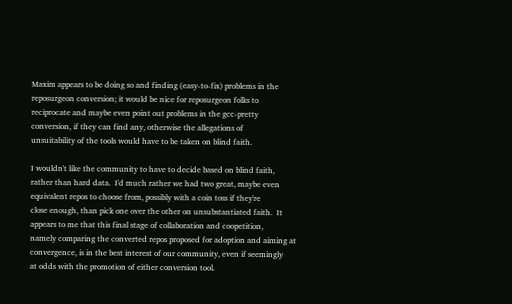Maxim appears to be doing so and finding (easy-to-fix) problems in the
reposurgeon conversion; it would be nice for reposurgeon folks to
reciprocate and maybe even point out problems in the gcc-pretty
conversion, if they can find any, otherwise the allegations of
unsuitability of the tools would have to be taken on blind faith.

I wouldn't like the community to have to decide based on blind faith,
rather than hard data.  I'd much rather we had two great, maybe even
equivalent repos to choose from, possibly with a coin toss if they're
close enough, than pick one over the other on unsubstantiated faith.  It
appears to me that this final stage of collaboration and coopetition,
namely comparing the converted repos proposed for adoption and aiming at
convergence, is in the best interest of our community, even if seemingly
at odds with the promotion of either conversion tool.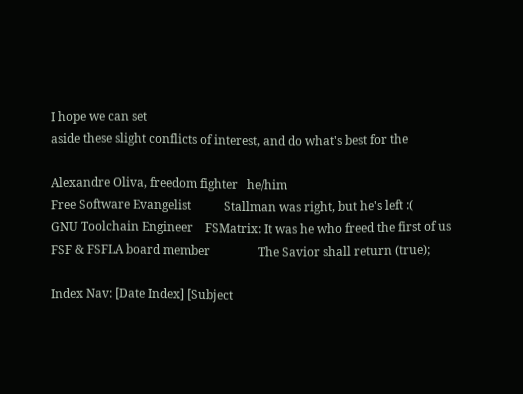I hope we can set
aside these slight conflicts of interest, and do what's best for the

Alexandre Oliva, freedom fighter   he/him
Free Software Evangelist           Stallman was right, but he's left :(
GNU Toolchain Engineer    FSMatrix: It was he who freed the first of us
FSF & FSFLA board member                The Savior shall return (true);

Index Nav: [Date Index] [Subject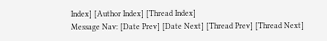Index] [Author Index] [Thread Index]
Message Nav: [Date Prev] [Date Next] [Thread Prev] [Thread Next]